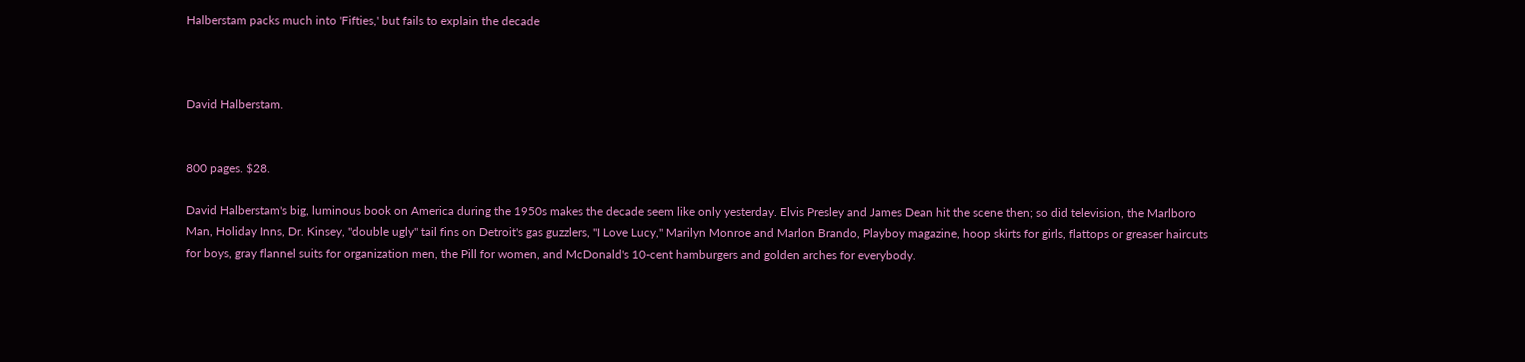Halberstam packs much into 'Fifties,' but fails to explain the decade



David Halberstam.


800 pages. $28.

David Halberstam's big, luminous book on America during the 1950s makes the decade seem like only yesterday. Elvis Presley and James Dean hit the scene then; so did television, the Marlboro Man, Holiday Inns, Dr. Kinsey, "double ugly" tail fins on Detroit's gas guzzlers, "I Love Lucy," Marilyn Monroe and Marlon Brando, Playboy magazine, hoop skirts for girls, flattops or greaser haircuts for boys, gray flannel suits for organization men, the Pill for women, and McDonald's 10-cent hamburgers and golden arches for everybody.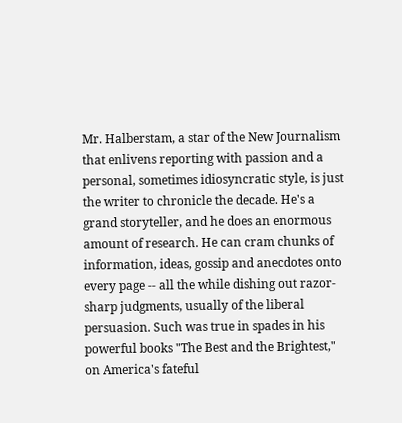Mr. Halberstam, a star of the New Journalism that enlivens reporting with passion and a personal, sometimes idiosyncratic style, is just the writer to chronicle the decade. He's a grand storyteller, and he does an enormous amount of research. He can cram chunks of information, ideas, gossip and anecdotes onto every page -- all the while dishing out razor-sharp judgments, usually of the liberal persuasion. Such was true in spades in his powerful books "The Best and the Brightest," on America's fateful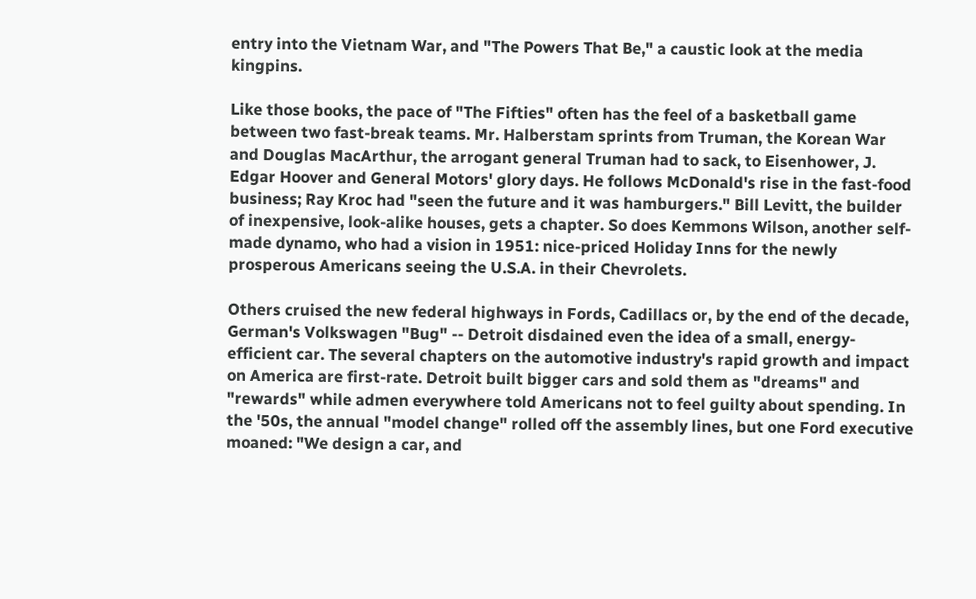entry into the Vietnam War, and "The Powers That Be," a caustic look at the media kingpins.

Like those books, the pace of "The Fifties" often has the feel of a basketball game between two fast-break teams. Mr. Halberstam sprints from Truman, the Korean War and Douglas MacArthur, the arrogant general Truman had to sack, to Eisenhower, J. Edgar Hoover and General Motors' glory days. He follows McDonald's rise in the fast-food business; Ray Kroc had "seen the future and it was hamburgers." Bill Levitt, the builder of inexpensive, look-alike houses, gets a chapter. So does Kemmons Wilson, another self-made dynamo, who had a vision in 1951: nice-priced Holiday Inns for the newly prosperous Americans seeing the U.S.A. in their Chevrolets.

Others cruised the new federal highways in Fords, Cadillacs or, by the end of the decade, German's Volkswagen "Bug" -- Detroit disdained even the idea of a small, energy-efficient car. The several chapters on the automotive industry's rapid growth and impact on America are first-rate. Detroit built bigger cars and sold them as "dreams" and "rewards" while admen everywhere told Americans not to feel guilty about spending. In the '50s, the annual "model change" rolled off the assembly lines, but one Ford executive moaned: "We design a car, and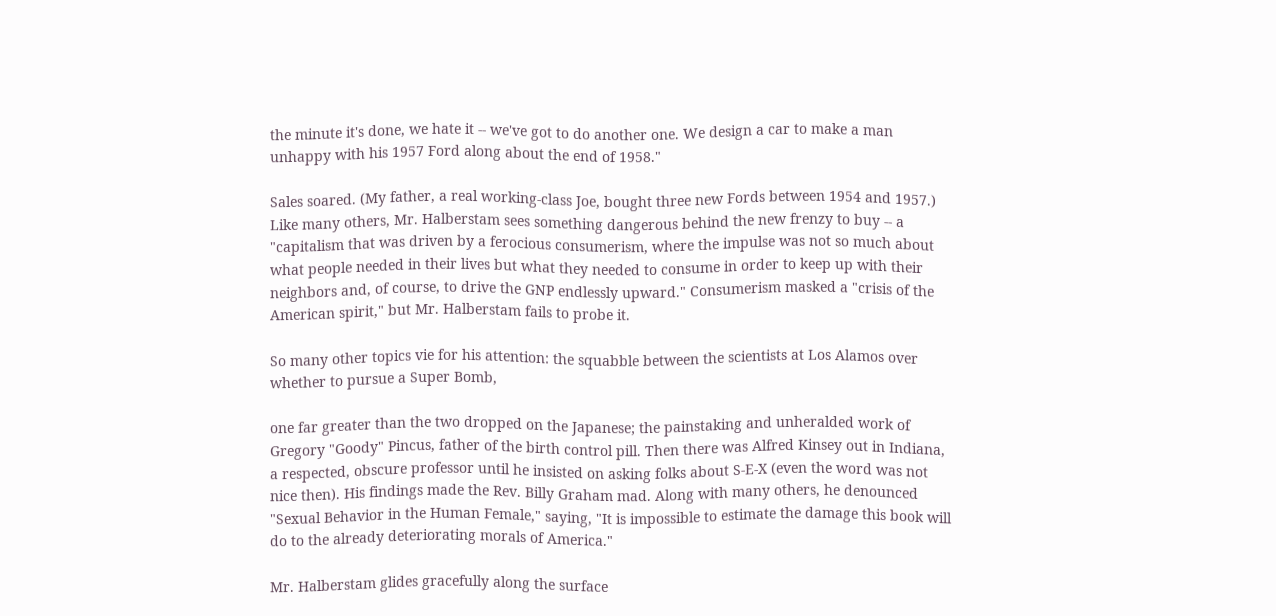the minute it's done, we hate it -- we've got to do another one. We design a car to make a man unhappy with his 1957 Ford along about the end of 1958."

Sales soared. (My father, a real working-class Joe, bought three new Fords between 1954 and 1957.) Like many others, Mr. Halberstam sees something dangerous behind the new frenzy to buy -- a "capitalism that was driven by a ferocious consumerism, where the impulse was not so much about what people needed in their lives but what they needed to consume in order to keep up with their neighbors and, of course, to drive the GNP endlessly upward." Consumerism masked a "crisis of the American spirit," but Mr. Halberstam fails to probe it.

So many other topics vie for his attention: the squabble between the scientists at Los Alamos over whether to pursue a Super Bomb,

one far greater than the two dropped on the Japanese; the painstaking and unheralded work of Gregory "Goody" Pincus, father of the birth control pill. Then there was Alfred Kinsey out in Indiana, a respected, obscure professor until he insisted on asking folks about S-E-X (even the word was not nice then). His findings made the Rev. Billy Graham mad. Along with many others, he denounced "Sexual Behavior in the Human Female," saying, "It is impossible to estimate the damage this book will do to the already deteriorating morals of America."

Mr. Halberstam glides gracefully along the surface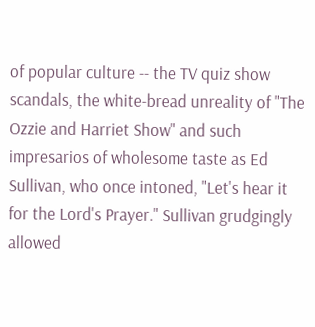of popular culture -- the TV quiz show scandals, the white-bread unreality of "The Ozzie and Harriet Show" and such impresarios of wholesome taste as Ed Sullivan, who once intoned, "Let's hear it for the Lord's Prayer." Sullivan grudgingly allowed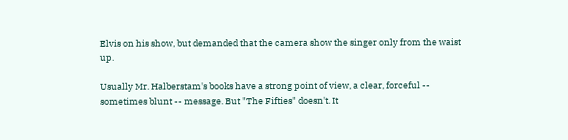Elvis on his show, but demanded that the camera show the singer only from the waist up.

Usually Mr. Halberstam's books have a strong point of view, a clear, forceful -- sometimes blunt -- message. But "The Fifties" doesn't. It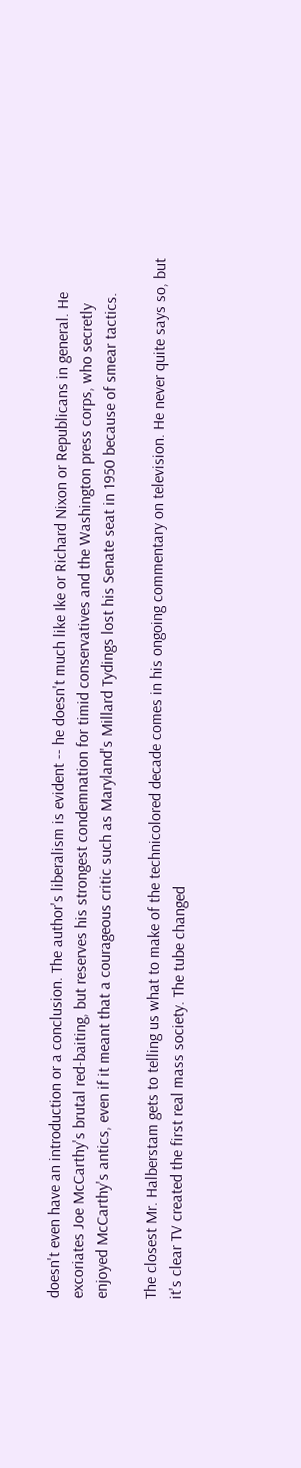doesn't even have an introduction or a conclusion. The author's liberalism is evident -- he doesn't much like Ike or Richard Nixon or Republicans in general. He excoriates Joe McCarthy's brutal red-baiting, but reserves his strongest condemnation for timid conservatives and the Washington press corps, who secretly enjoyed McCarthy's antics, even if it meant that a courageous critic such as Maryland's Millard Tydings lost his Senate seat in 1950 because of smear tactics.

The closest Mr. Halberstam gets to telling us what to make of the technicolored decade comes in his ongoing commentary on television. He never quite says so, but it's clear TV created the first real mass society. The tube changed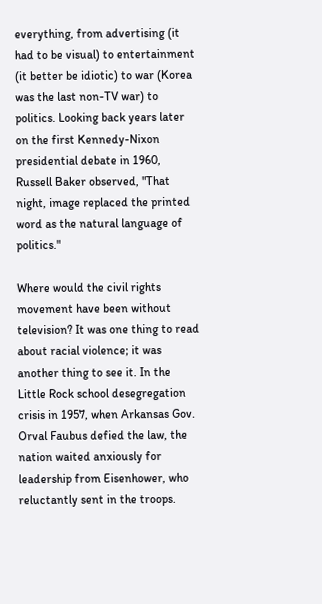everything, from advertising (it had to be visual) to entertainment (it better be idiotic) to war (Korea was the last non-TV war) to politics. Looking back years later on the first Kennedy-Nixon presidential debate in 1960, Russell Baker observed, "That night, image replaced the printed word as the natural language of politics."

Where would the civil rights movement have been without television? It was one thing to read about racial violence; it was another thing to see it. In the Little Rock school desegregation crisis in 1957, when Arkansas Gov. Orval Faubus defied the law, the nation waited anxiously for leadership from Eisenhower, who reluctantly sent in the troops.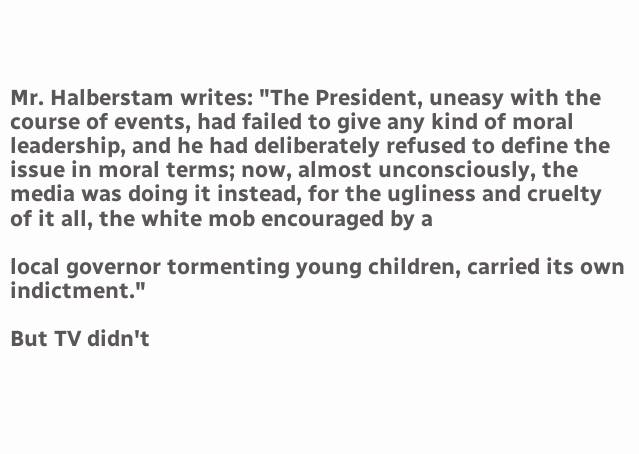Mr. Halberstam writes: "The President, uneasy with the course of events, had failed to give any kind of moral leadership, and he had deliberately refused to define the issue in moral terms; now, almost unconsciously, the media was doing it instead, for the ugliness and cruelty of it all, the white mob encouraged by a

local governor tormenting young children, carried its own indictment."

But TV didn't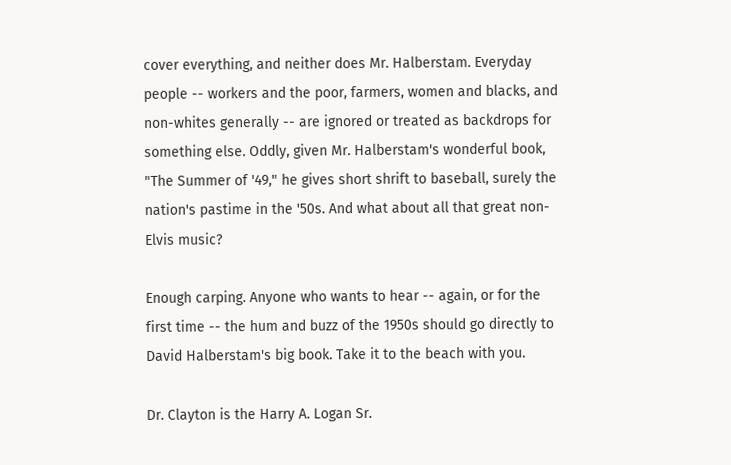cover everything, and neither does Mr. Halberstam. Everyday people -- workers and the poor, farmers, women and blacks, and non-whites generally -- are ignored or treated as backdrops for something else. Oddly, given Mr. Halberstam's wonderful book, "The Summer of '49," he gives short shrift to baseball, surely the nation's pastime in the '50s. And what about all that great non-Elvis music?

Enough carping. Anyone who wants to hear -- again, or for the first time -- the hum and buzz of the 1950s should go directly to David Halberstam's big book. Take it to the beach with you.

Dr. Clayton is the Harry A. Logan Sr.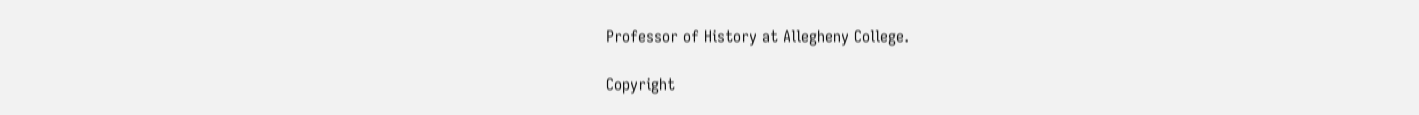Professor of History at Allegheny College.

Copyright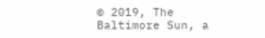© 2019, The Baltimore Sun, a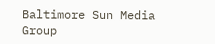Baltimore Sun Media Group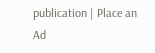publication | Place an Ad